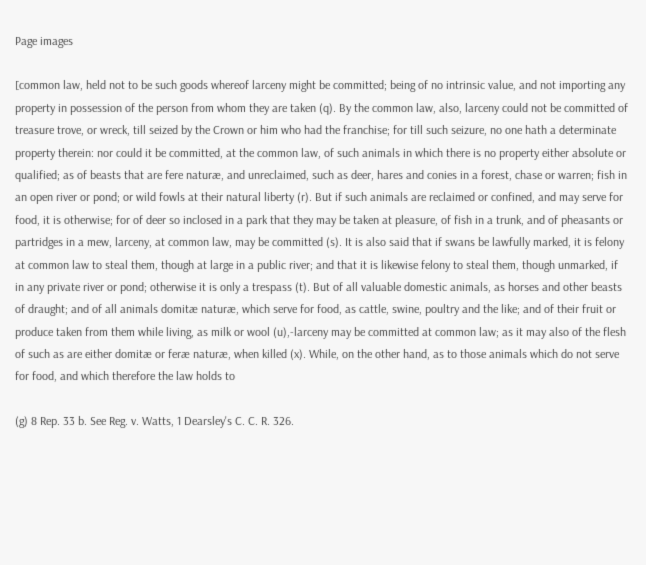Page images

[common law, held not to be such goods whereof larceny might be committed; being of no intrinsic value, and not importing any property in possession of the person from whom they are taken (q). By the common law, also, larceny could not be committed of treasure trove, or wreck, till seized by the Crown or him who had the franchise; for till such seizure, no one hath a determinate property therein: nor could it be committed, at the common law, of such animals in which there is no property either absolute or qualified; as of beasts that are fere naturæ, and unreclaimed, such as deer, hares and conies in a forest, chase or warren; fish in an open river or pond; or wild fowls at their natural liberty (r). But if such animals are reclaimed or confined, and may serve for food, it is otherwise; for of deer so inclosed in a park that they may be taken at pleasure, of fish in a trunk, and of pheasants or partridges in a mew, larceny, at common law, may be committed (s). It is also said that if swans be lawfully marked, it is felony at common law to steal them, though at large in a public river; and that it is likewise felony to steal them, though unmarked, if in any private river or pond; otherwise it is only a trespass (t). But of all valuable domestic animals, as horses and other beasts of draught; and of all animals domitæ naturæ, which serve for food, as cattle, swine, poultry and the like; and of their fruit or produce taken from them while living, as milk or wool (u),-larceny may be committed at common law; as it may also of the flesh of such as are either domitæ or feræ naturæ, when killed (x). While, on the other hand, as to those animals which do not serve for food, and which therefore the law holds to

(g) 8 Rep. 33 b. See Reg. v. Watts, 1 Dearsley's C. C. R. 326.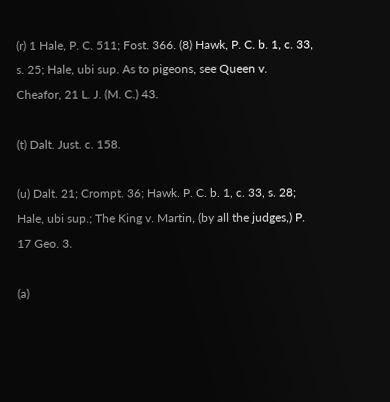(r) 1 Hale, P. C. 511; Fost. 366. (8) Hawk, P. C. b. 1, c. 33, s. 25; Hale, ubi sup. As to pigeons, see Queen v. Cheafor, 21 L. J. (M. C.) 43.

(t) Dalt. Just. c. 158.

(u) Dalt. 21; Crompt. 36; Hawk. P. C. b. 1, c. 33, s. 28; Hale, ubi sup.; The King v. Martin, (by all the judges,) P. 17 Geo. 3.

(a)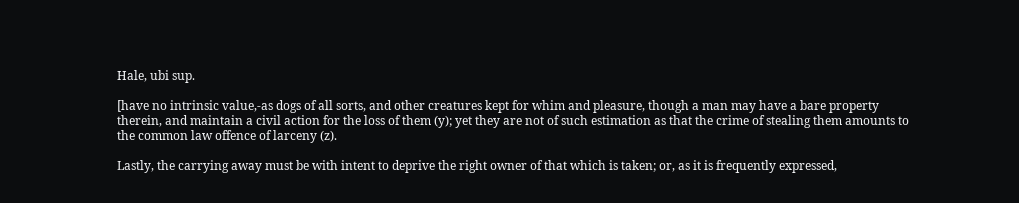Hale, ubi sup.

[have no intrinsic value,-as dogs of all sorts, and other creatures kept for whim and pleasure, though a man may have a bare property therein, and maintain a civil action for the loss of them (y); yet they are not of such estimation as that the crime of stealing them amounts to the common law offence of larceny (z).

Lastly, the carrying away must be with intent to deprive the right owner of that which is taken; or, as it is frequently expressed,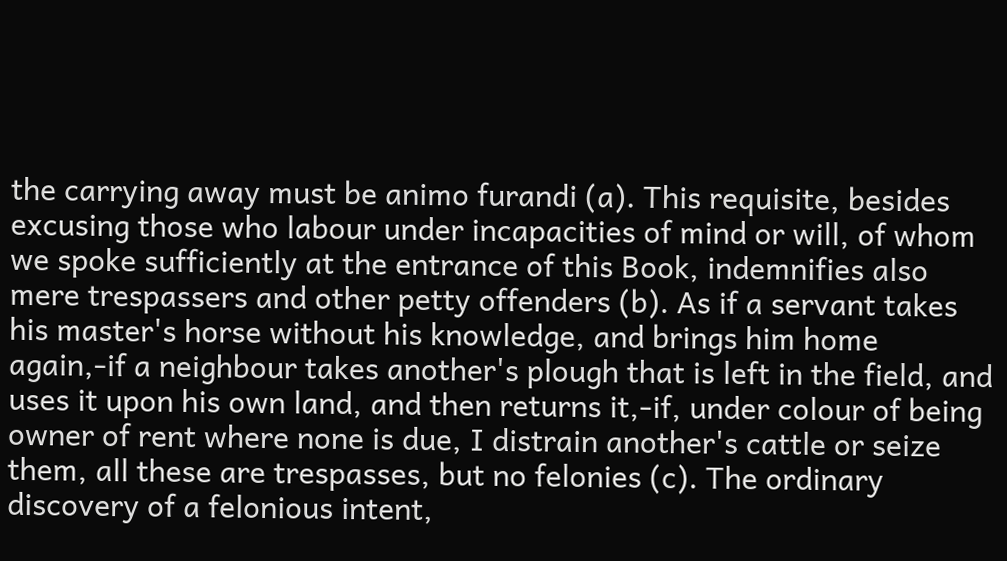the carrying away must be animo furandi (a). This requisite, besides excusing those who labour under incapacities of mind or will, of whom we spoke sufficiently at the entrance of this Book, indemnifies also mere trespassers and other petty offenders (b). As if a servant takes his master's horse without his knowledge, and brings him home again,-if a neighbour takes another's plough that is left in the field, and uses it upon his own land, and then returns it,-if, under colour of being owner of rent where none is due, I distrain another's cattle or seize them, all these are trespasses, but no felonies (c). The ordinary discovery of a felonious intent,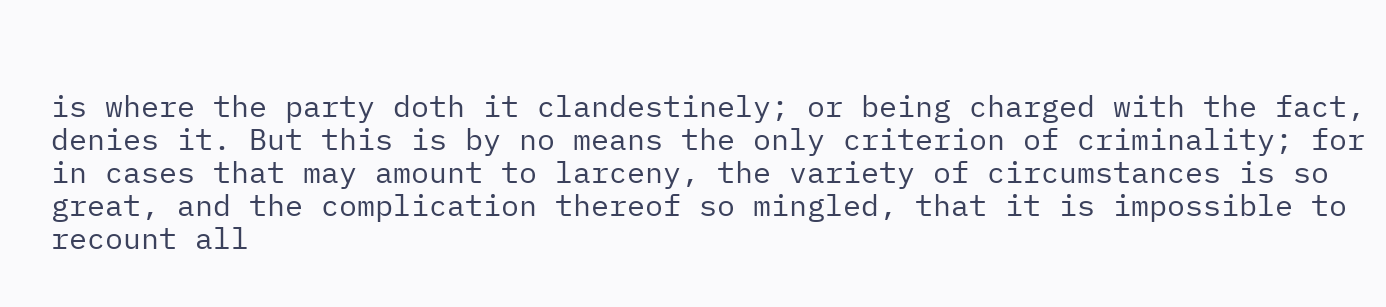is where the party doth it clandestinely; or being charged with the fact, denies it. But this is by no means the only criterion of criminality; for in cases that may amount to larceny, the variety of circumstances is so great, and the complication thereof so mingled, that it is impossible to recount all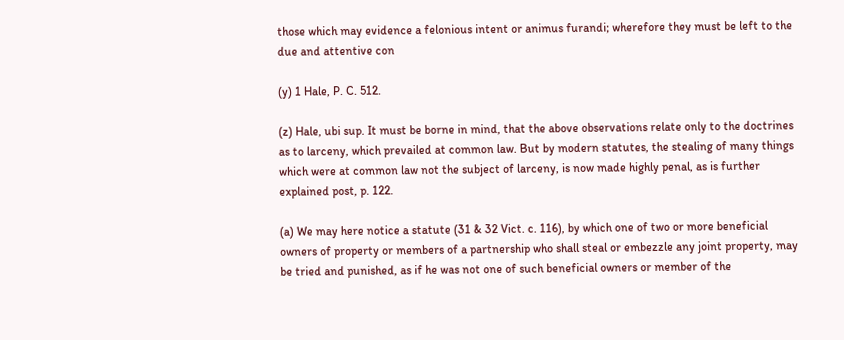those which may evidence a felonious intent or animus furandi; wherefore they must be left to the due and attentive con

(y) 1 Hale, P. C. 512.

(z) Hale, ubi sup. It must be borne in mind, that the above observations relate only to the doctrines as to larceny, which prevailed at common law. But by modern statutes, the stealing of many things which were at common law not the subject of larceny, is now made highly penal, as is further explained post, p. 122.

(a) We may here notice a statute (31 & 32 Vict. c. 116), by which one of two or more beneficial owners of property or members of a partnership who shall steal or embezzle any joint property, may be tried and punished, as if he was not one of such beneficial owners or member of the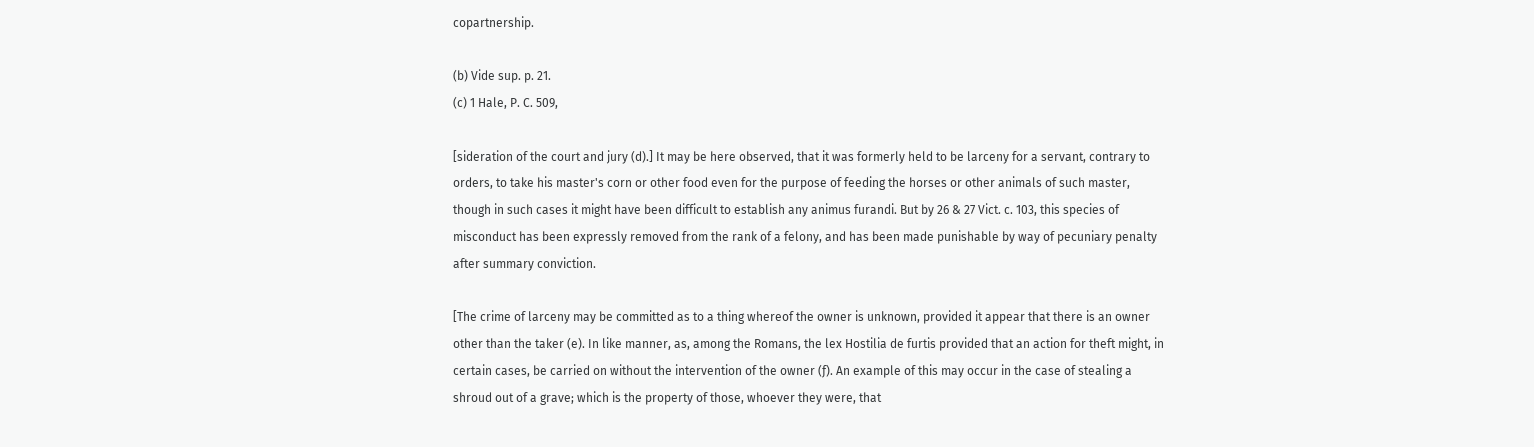copartnership.

(b) Vide sup. p. 21.
(c) 1 Hale, P. C. 509,

[sideration of the court and jury (d).] It may be here observed, that it was formerly held to be larceny for a servant, contrary to orders, to take his master's corn or other food even for the purpose of feeding the horses or other animals of such master, though in such cases it might have been difficult to establish any animus furandi. But by 26 & 27 Vict. c. 103, this species of misconduct has been expressly removed from the rank of a felony, and has been made punishable by way of pecuniary penalty after summary conviction.

[The crime of larceny may be committed as to a thing whereof the owner is unknown, provided it appear that there is an owner other than the taker (e). In like manner, as, among the Romans, the lex Hostilia de furtis provided that an action for theft might, in certain cases, be carried on without the intervention of the owner (ƒ). An example of this may occur in the case of stealing a shroud out of a grave; which is the property of those, whoever they were, that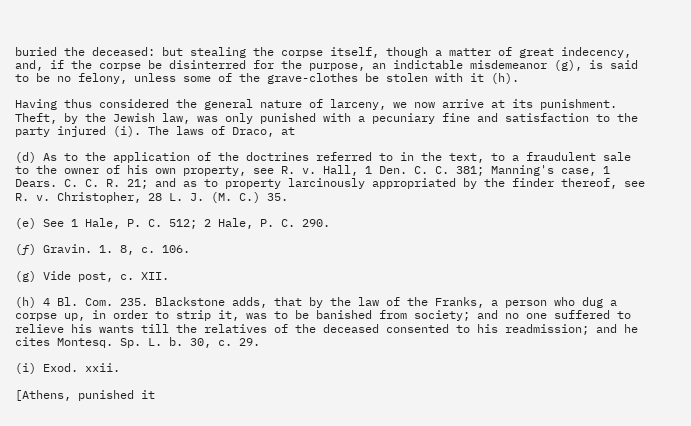buried the deceased: but stealing the corpse itself, though a matter of great indecency, and, if the corpse be disinterred for the purpose, an indictable misdemeanor (g), is said to be no felony, unless some of the grave-clothes be stolen with it (h).

Having thus considered the general nature of larceny, we now arrive at its punishment. Theft, by the Jewish law, was only punished with a pecuniary fine and satisfaction to the party injured (i). The laws of Draco, at

(d) As to the application of the doctrines referred to in the text, to a fraudulent sale to the owner of his own property, see R. v. Hall, 1 Den. C. C. 381; Manning's case, 1 Dears. C. C. R. 21; and as to property larcinously appropriated by the finder thereof, see R. v. Christopher, 28 L. J. (M. C.) 35.

(e) See 1 Hale, P. C. 512; 2 Hale, P. C. 290.

(ƒ) Gravin. 1. 8, c. 106.

(g) Vide post, c. XII.

(h) 4 Bl. Com. 235. Blackstone adds, that by the law of the Franks, a person who dug a corpse up, in order to strip it, was to be banished from society; and no one suffered to relieve his wants till the relatives of the deceased consented to his readmission; and he cites Montesq. Sp. L. b. 30, c. 29.

(i) Exod. xxii.

[Athens, punished it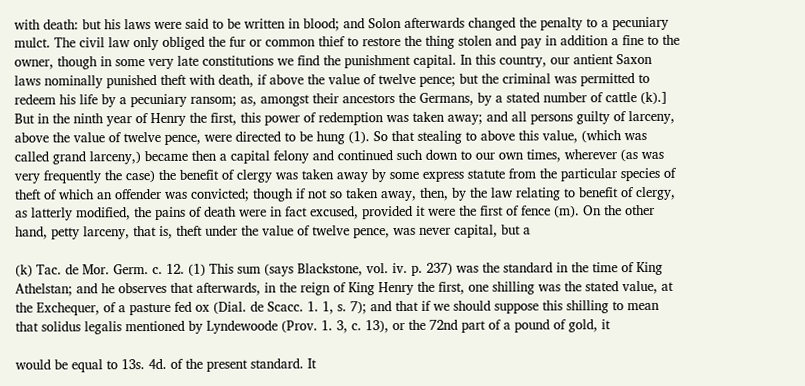with death: but his laws were said to be written in blood; and Solon afterwards changed the penalty to a pecuniary mulct. The civil law only obliged the fur or common thief to restore the thing stolen and pay in addition a fine to the owner, though in some very late constitutions we find the punishment capital. In this country, our antient Saxon laws nominally punished theft with death, if above the value of twelve pence; but the criminal was permitted to redeem his life by a pecuniary ransom; as, amongst their ancestors the Germans, by a stated number of cattle (k).] But in the ninth year of Henry the first, this power of redemption was taken away; and all persons guilty of larceny, above the value of twelve pence, were directed to be hung (1). So that stealing to above this value, (which was called grand larceny,) became then a capital felony and continued such down to our own times, wherever (as was very frequently the case) the benefit of clergy was taken away by some express statute from the particular species of theft of which an offender was convicted; though if not so taken away, then, by the law relating to benefit of clergy, as latterly modified, the pains of death were in fact excused, provided it were the first of fence (m). On the other hand, petty larceny, that is, theft under the value of twelve pence, was never capital, but a

(k) Tac. de Mor. Germ. c. 12. (1) This sum (says Blackstone, vol. iv. p. 237) was the standard in the time of King Athelstan; and he observes that afterwards, in the reign of King Henry the first, one shilling was the stated value, at the Exchequer, of a pasture fed ox (Dial. de Scacc. 1. 1, s. 7); and that if we should suppose this shilling to mean that solidus legalis mentioned by Lyndewoode (Prov. 1. 3, c. 13), or the 72nd part of a pound of gold, it

would be equal to 13s. 4d. of the present standard. It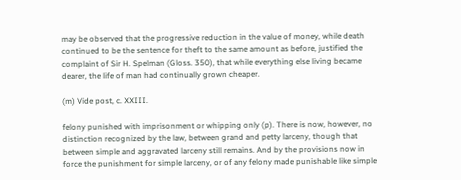may be observed that the progressive reduction in the value of money, while death continued to be the sentence for theft to the same amount as before, justified the complaint of Sir H. Spelman (Gloss. 350), that while everything else living became dearer, the life of man had continually grown cheaper.

(m) Vide post, c. XXIII.

felony punished with imprisonment or whipping only (p). There is now, however, no distinction recognized by the law, between grand and petty larceny, though that between simple and aggravated larceny still remains. And by the provisions now in force the punishment for simple larceny, or of any felony made punishable like simple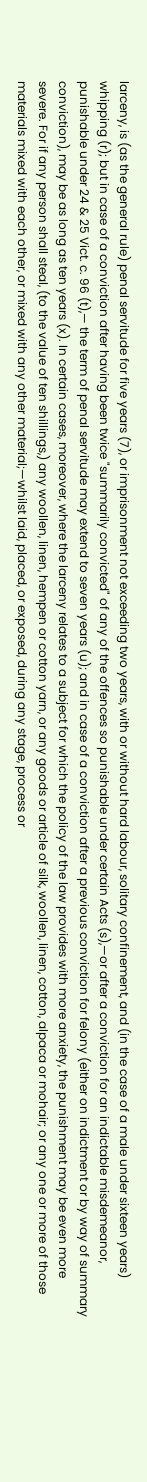larceny, is (as the general rule) penal servitude for five years (7), or imprisonment not exceeding two years, with or without hard labour, solitary confinement, and (in the case of a male under sixteen years) whipping (r); but in case of a conviction after having been twice "summarily convicted" of any of the offences so punishable under certain Acts (s),—or after a conviction for an indictable misdemeanor, punishable under 24 & 25 Vict. c. 96 (t),— the term of penal servitude may extend to seven years (u); and in case of a conviction after a previous conviction for felony (either on indictment or by way of summary conviction), may be as long as ten years (x). In certain cases, moreover, where the larceny relates to a subject for which the policy of the law provides with more anxiety, the punishment may be even more severe. For if any person shall steal, (to the value of ten shillings,) any woollen, linen, hempen or cotton yarn, or any goods or article of silk, woollen, linen, cotton, alpaca or mohair; or any one or more of those materials mixed with each other, or mixed with any other material;—whilst laid, placed, or exposed, during any stage, process or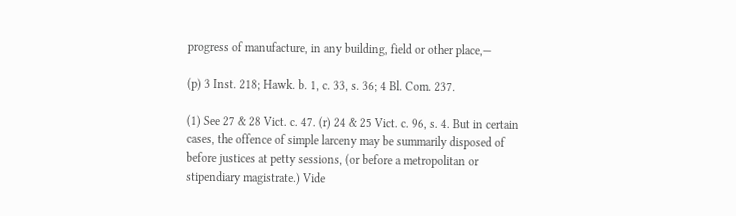progress of manufacture, in any building, field or other place,—

(p) 3 Inst. 218; Hawk. b. 1, c. 33, s. 36; 4 Bl. Com. 237.

(1) See 27 & 28 Vict. c. 47. (r) 24 & 25 Vict. c. 96, s. 4. But in certain cases, the offence of simple larceny may be summarily disposed of before justices at petty sessions, (or before a metropolitan or stipendiary magistrate.) Vide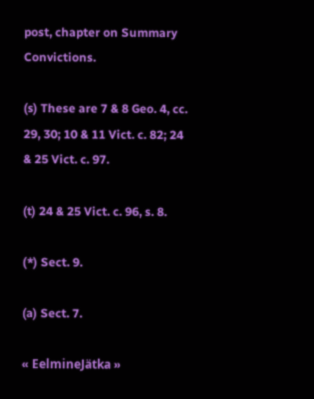post, chapter on Summary Convictions.

(s) These are 7 & 8 Geo. 4, cc. 29, 30; 10 & 11 Vict. c. 82; 24 & 25 Vict. c. 97.

(t) 24 & 25 Vict. c. 96, s. 8.

(*) Sect. 9.

(a) Sect. 7.

« EelmineJätka »